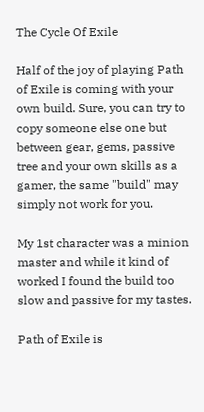The Cycle Of Exile

Half of the joy of playing Path of Exile is coming with your own build. Sure, you can try to copy someone else one but between gear, gems, passive tree and your own skills as a gamer, the same "build" may simply not work for you.

My 1st character was a minion master and while it kind of worked I found the build too slow and passive for my tastes.

Path of Exile is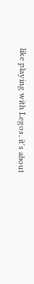like playing with Legos, it's about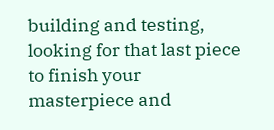building and testing, looking for that last piece to finish your masterpiece and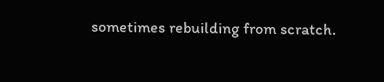sometimes rebuilding from scratch.